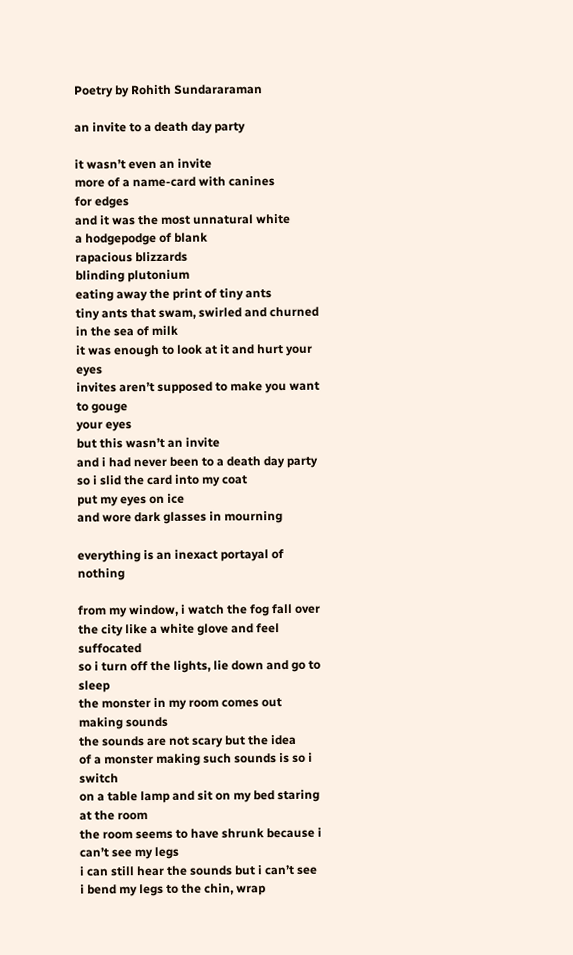Poetry by Rohith Sundararaman

an invite to a death day party

it wasn’t even an invite
more of a name-card with canines
for edges
and it was the most unnatural white
a hodgepodge of blank
rapacious blizzards
blinding plutonium
eating away the print of tiny ants
tiny ants that swam, swirled and churned
in the sea of milk
it was enough to look at it and hurt your eyes
invites aren’t supposed to make you want to gouge
your eyes
but this wasn’t an invite
and i had never been to a death day party
so i slid the card into my coat
put my eyes on ice
and wore dark glasses in mourning

everything is an inexact portayal of nothing

from my window, i watch the fog fall over
the city like a white glove and feel suffocated
so i turn off the lights, lie down and go to sleep
the monster in my room comes out making sounds
the sounds are not scary but the idea
of a monster making such sounds is so i switch
on a table lamp and sit on my bed staring at the room
the room seems to have shrunk because i can’t see my legs
i can still hear the sounds but i can’t see
i bend my legs to the chin, wrap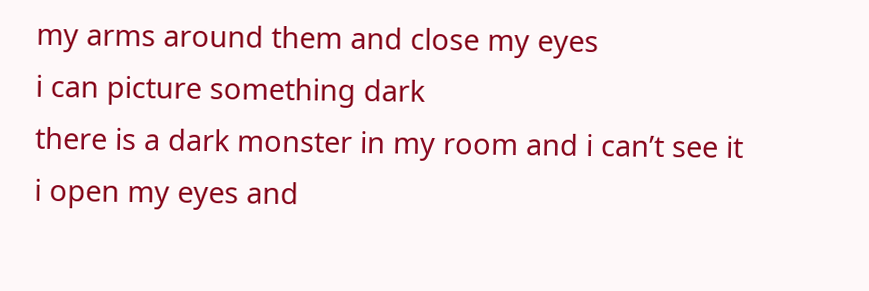my arms around them and close my eyes
i can picture something dark
there is a dark monster in my room and i can’t see it
i open my eyes and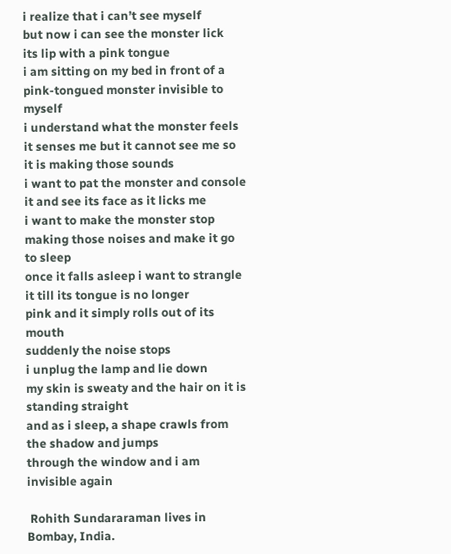i realize that i can’t see myself
but now i can see the monster lick
its lip with a pink tongue
i am sitting on my bed in front of a pink-tongued monster invisible to myself
i understand what the monster feels
it senses me but it cannot see me so it is making those sounds
i want to pat the monster and console it and see its face as it licks me
i want to make the monster stop making those noises and make it go to sleep
once it falls asleep i want to strangle it till its tongue is no longer
pink and it simply rolls out of its mouth
suddenly the noise stops
i unplug the lamp and lie down
my skin is sweaty and the hair on it is standing straight
and as i sleep, a shape crawls from the shadow and jumps
through the window and i am invisible again

 Rohith Sundararaman lives in Bombay, India.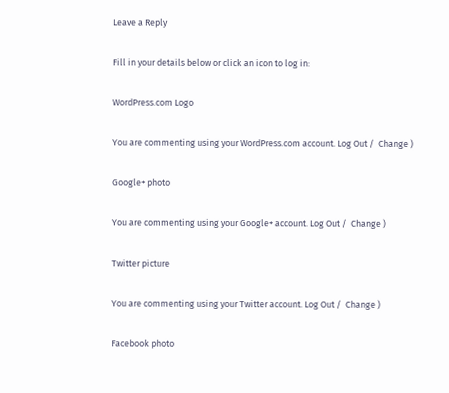Leave a Reply

Fill in your details below or click an icon to log in:

WordPress.com Logo

You are commenting using your WordPress.com account. Log Out /  Change )

Google+ photo

You are commenting using your Google+ account. Log Out /  Change )

Twitter picture

You are commenting using your Twitter account. Log Out /  Change )

Facebook photo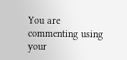You are commenting using your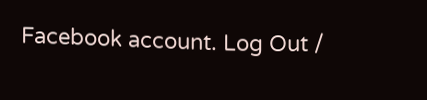Facebook account. Log Out /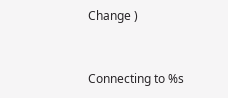Change )


Connecting to %s